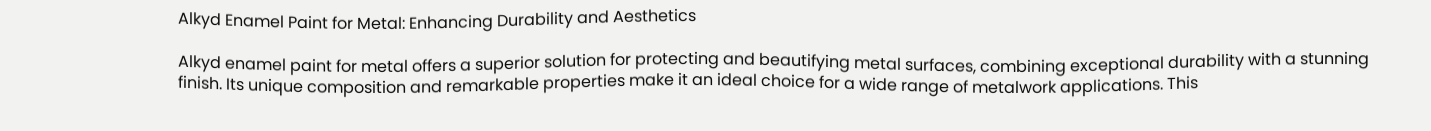Alkyd Enamel Paint for Metal: Enhancing Durability and Aesthetics

Alkyd enamel paint for metal offers a superior solution for protecting and beautifying metal surfaces, combining exceptional durability with a stunning finish. Its unique composition and remarkable properties make it an ideal choice for a wide range of metalwork applications. This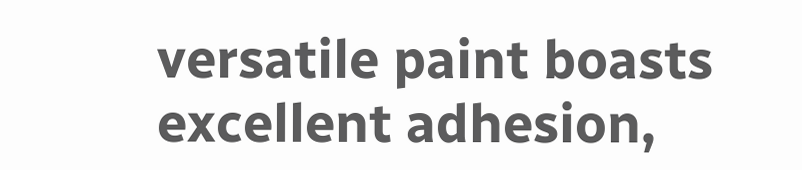versatile paint boasts excellent adhesion,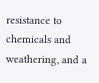resistance to chemicals and weathering, and a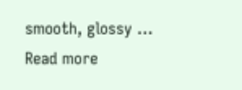smooth, glossy … Read more